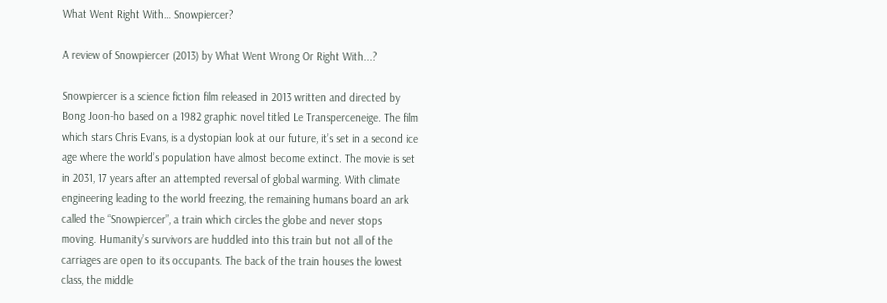What Went Right With… Snowpiercer?

A review of Snowpiercer (2013) by What Went Wrong Or Right With...?

Snowpiercer is a science fiction film released in 2013 written and directed by Bong Joon-ho based on a 1982 graphic novel titled Le Transperceneige. The film which stars Chris Evans, is a dystopian look at our future, it’s set in a second ice age where the world’s population have almost become extinct. The movie is set in 2031, 17 years after an attempted reversal of global warming. With climate engineering leading to the world freezing, the remaining humans board an ark called the “Snowpiercer”, a train which circles the globe and never stops moving. Humanity’s survivors are huddled into this train but not all of the carriages are open to its occupants. The back of the train houses the lowest class, the middle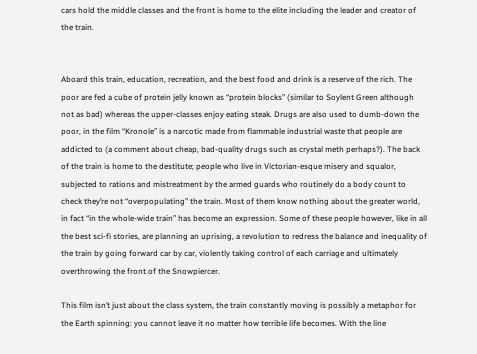cars hold the middle classes and the front is home to the elite including the leader and creator of the train.


Aboard this train, education, recreation, and the best food and drink is a reserve of the rich. The poor are fed a cube of protein jelly known as “protein blocks” (similar to Soylent Green although not as bad) whereas the upper-classes enjoy eating steak. Drugs are also used to dumb-down the poor, in the film “Kronole” is a narcotic made from flammable industrial waste that people are addicted to (a comment about cheap, bad-quality drugs such as crystal meth perhaps?). The back of the train is home to the destitute; people who live in Victorian-esque misery and squalor, subjected to rations and mistreatment by the armed guards who routinely do a body count to check they’re not “overpopulating” the train. Most of them know nothing about the greater world, in fact “in the whole-wide train” has become an expression. Some of these people however, like in all the best sci-fi stories, are planning an uprising, a revolution to redress the balance and inequality of the train by going forward car by car, violently taking control of each carriage and ultimately overthrowing the front of the Snowpiercer.

This film isn’t just about the class system, the train constantly moving is possibly a metaphor for the Earth spinning: you cannot leave it no matter how terrible life becomes. With the line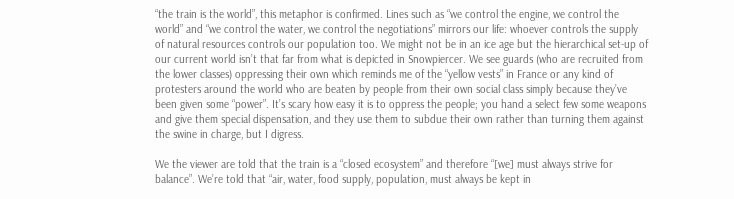“the train is the world”, this metaphor is confirmed. Lines such as “we control the engine, we control the world” and “we control the water, we control the negotiations” mirrors our life: whoever controls the supply of natural resources controls our population too. We might not be in an ice age but the hierarchical set-up of our current world isn’t that far from what is depicted in Snowpiercer. We see guards (who are recruited from the lower classes) oppressing their own which reminds me of the “yellow vests” in France or any kind of protesters around the world who are beaten by people from their own social class simply because they’ve been given some “power”. It’s scary how easy it is to oppress the people; you hand a select few some weapons and give them special dispensation, and they use them to subdue their own rather than turning them against the swine in charge, but I digress.

We the viewer are told that the train is a “closed ecosystem” and therefore “[we] must always strive for balance”. We’re told that “air, water, food supply, population, must always be kept in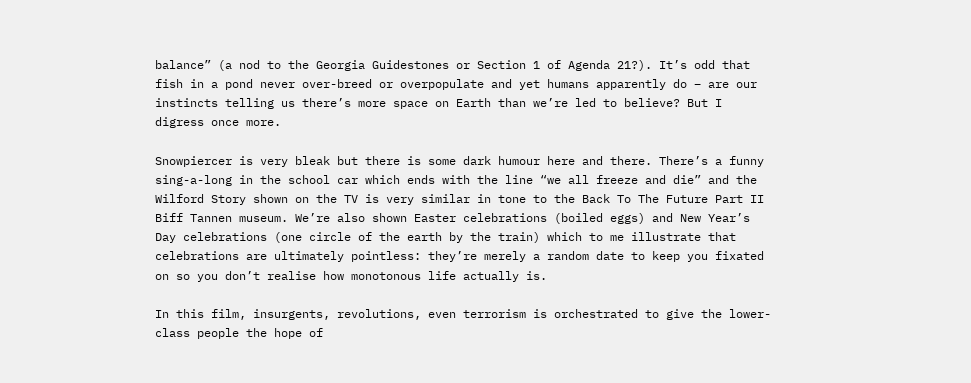balance” (a nod to the Georgia Guidestones or Section 1 of Agenda 21?). It’s odd that fish in a pond never over-breed or overpopulate and yet humans apparently do – are our instincts telling us there’s more space on Earth than we’re led to believe? But I digress once more.

Snowpiercer is very bleak but there is some dark humour here and there. There’s a funny sing-a-long in the school car which ends with the line “we all freeze and die” and the Wilford Story shown on the TV is very similar in tone to the Back To The Future Part II Biff Tannen museum. We’re also shown Easter celebrations (boiled eggs) and New Year’s Day celebrations (one circle of the earth by the train) which to me illustrate that celebrations are ultimately pointless: they’re merely a random date to keep you fixated on so you don’t realise how monotonous life actually is.

In this film, insurgents, revolutions, even terrorism is orchestrated to give the lower-class people the hope of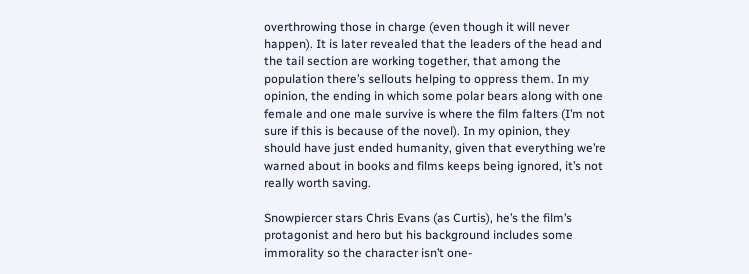overthrowing those in charge (even though it will never happen). It is later revealed that the leaders of the head and the tail section are working together, that among the population there’s sellouts helping to oppress them. In my opinion, the ending in which some polar bears along with one female and one male survive is where the film falters (I’m not sure if this is because of the novel). In my opinion, they should have just ended humanity, given that everything we’re warned about in books and films keeps being ignored, it’s not really worth saving.

Snowpiercer stars Chris Evans (as Curtis), he’s the film’s protagonist and hero but his background includes some immorality so the character isn’t one-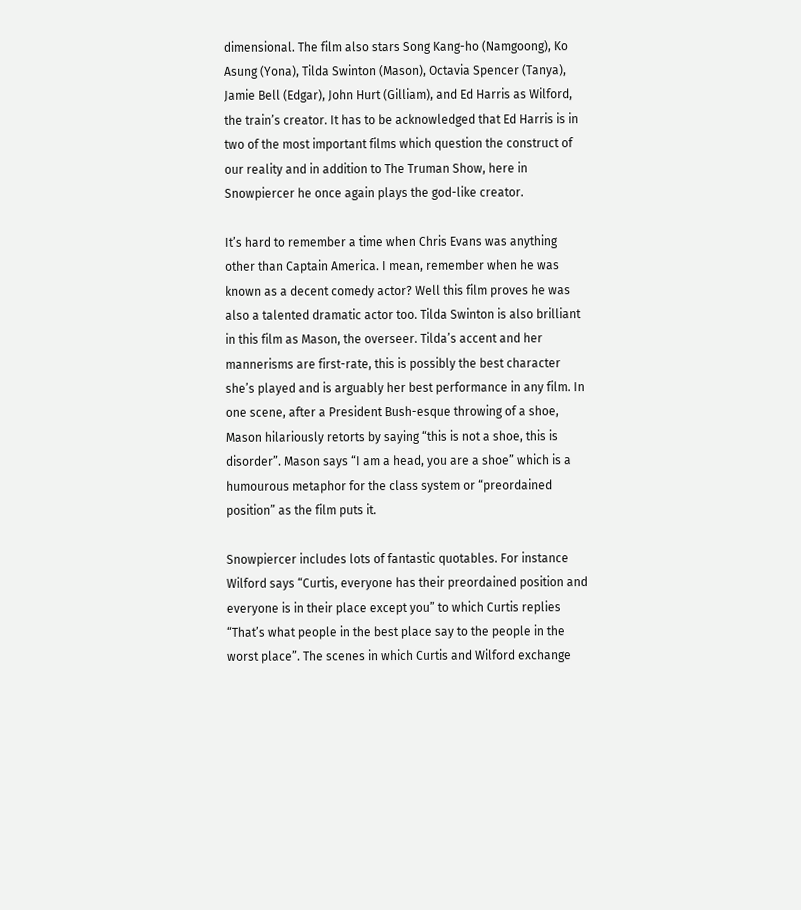dimensional. The film also stars Song Kang-ho (Namgoong), Ko Asung (Yona), Tilda Swinton (Mason), Octavia Spencer (Tanya), Jamie Bell (Edgar), John Hurt (Gilliam), and Ed Harris as Wilford, the train’s creator. It has to be acknowledged that Ed Harris is in two of the most important films which question the construct of our reality and in addition to The Truman Show, here in Snowpiercer he once again plays the god-like creator.

It’s hard to remember a time when Chris Evans was anything other than Captain America. I mean, remember when he was known as a decent comedy actor? Well this film proves he was also a talented dramatic actor too. Tilda Swinton is also brilliant in this film as Mason, the overseer. Tilda’s accent and her mannerisms are first-rate, this is possibly the best character she’s played and is arguably her best performance in any film. In one scene, after a President Bush-esque throwing of a shoe, Mason hilariously retorts by saying “this is not a shoe, this is disorder”. Mason says “I am a head, you are a shoe” which is a humourous metaphor for the class system or “preordained position” as the film puts it.

Snowpiercer includes lots of fantastic quotables. For instance Wilford says “Curtis, everyone has their preordained position and everyone is in their place except you” to which Curtis replies “That’s what people in the best place say to the people in the worst place”. The scenes in which Curtis and Wilford exchange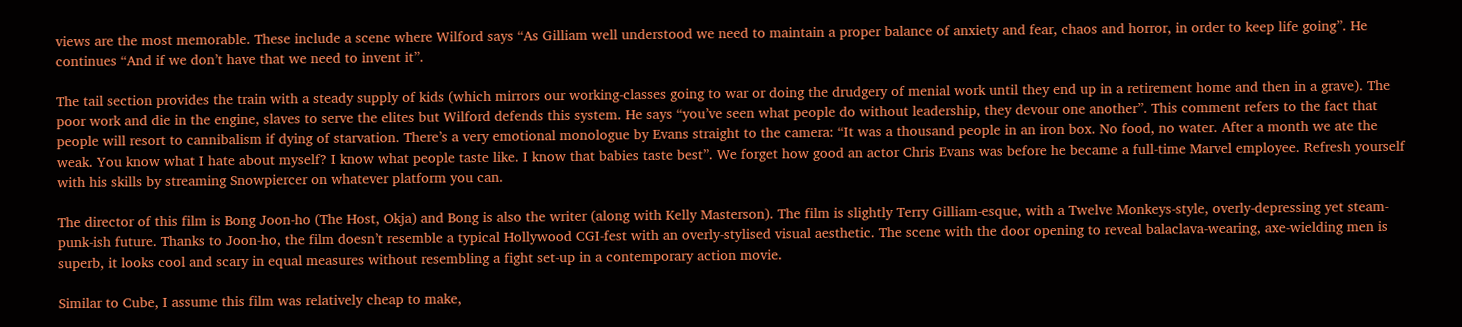views are the most memorable. These include a scene where Wilford says “As Gilliam well understood we need to maintain a proper balance of anxiety and fear, chaos and horror, in order to keep life going”. He continues “And if we don’t have that we need to invent it”.

The tail section provides the train with a steady supply of kids (which mirrors our working-classes going to war or doing the drudgery of menial work until they end up in a retirement home and then in a grave). The poor work and die in the engine, slaves to serve the elites but Wilford defends this system. He says “you’ve seen what people do without leadership, they devour one another”. This comment refers to the fact that people will resort to cannibalism if dying of starvation. There’s a very emotional monologue by Evans straight to the camera: “It was a thousand people in an iron box. No food, no water. After a month we ate the weak. You know what I hate about myself? I know what people taste like. I know that babies taste best”. We forget how good an actor Chris Evans was before he became a full-time Marvel employee. Refresh yourself with his skills by streaming Snowpiercer on whatever platform you can.

The director of this film is Bong Joon-ho (The Host, Okja) and Bong is also the writer (along with Kelly Masterson). The film is slightly Terry Gilliam-esque, with a Twelve Monkeys-style, overly-depressing yet steam-punk-ish future. Thanks to Joon-ho, the film doesn’t resemble a typical Hollywood CGI-fest with an overly-stylised visual aesthetic. The scene with the door opening to reveal balaclava-wearing, axe-wielding men is superb, it looks cool and scary in equal measures without resembling a fight set-up in a contemporary action movie.

Similar to Cube, I assume this film was relatively cheap to make,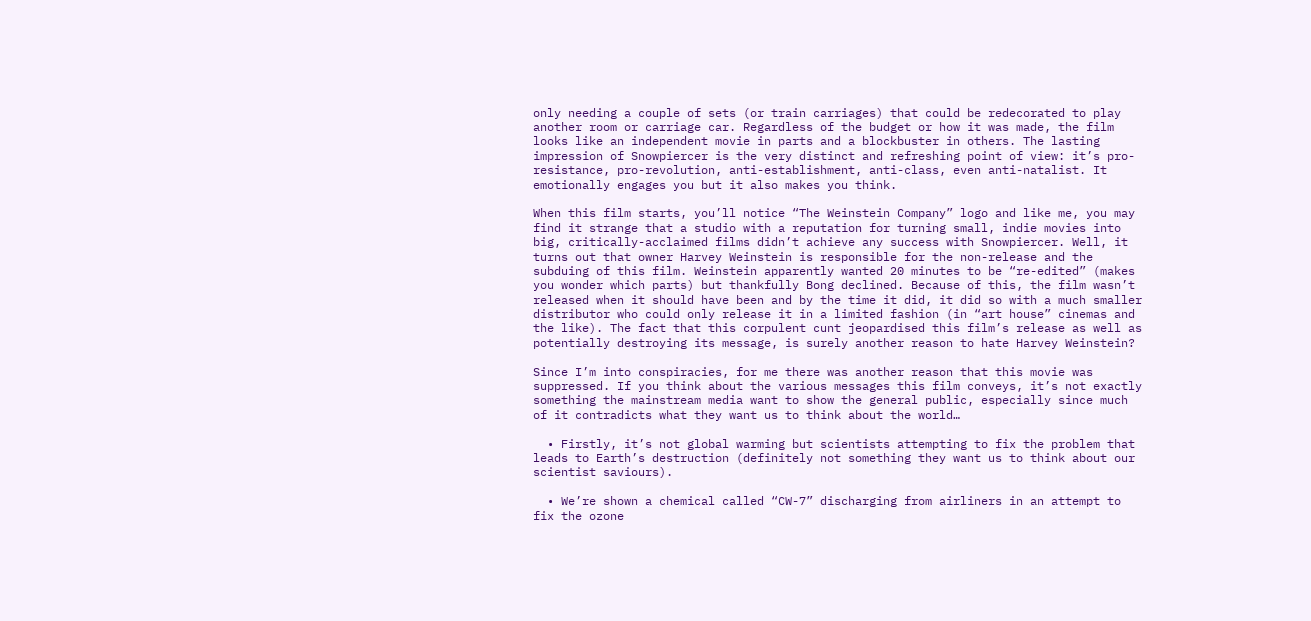only needing a couple of sets (or train carriages) that could be redecorated to play another room or carriage car. Regardless of the budget or how it was made, the film looks like an independent movie in parts and a blockbuster in others. The lasting impression of Snowpiercer is the very distinct and refreshing point of view: it’s pro-resistance, pro-revolution, anti-establishment, anti-class, even anti-natalist. It emotionally engages you but it also makes you think.

When this film starts, you’ll notice “The Weinstein Company” logo and like me, you may find it strange that a studio with a reputation for turning small, indie movies into big, critically-acclaimed films didn’t achieve any success with Snowpiercer. Well, it turns out that owner Harvey Weinstein is responsible for the non-release and the subduing of this film. Weinstein apparently wanted 20 minutes to be “re-edited” (makes you wonder which parts) but thankfully Bong declined. Because of this, the film wasn’t released when it should have been and by the time it did, it did so with a much smaller distributor who could only release it in a limited fashion (in “art house” cinemas and the like). The fact that this corpulent cunt jeopardised this film’s release as well as potentially destroying its message, is surely another reason to hate Harvey Weinstein?

Since I’m into conspiracies, for me there was another reason that this movie was suppressed. If you think about the various messages this film conveys, it’s not exactly something the mainstream media want to show the general public, especially since much of it contradicts what they want us to think about the world…

  • Firstly, it’s not global warming but scientists attempting to fix the problem that leads to Earth’s destruction (definitely not something they want us to think about our scientist saviours).

  • We’re shown a chemical called “CW-7” discharging from airliners in an attempt to fix the ozone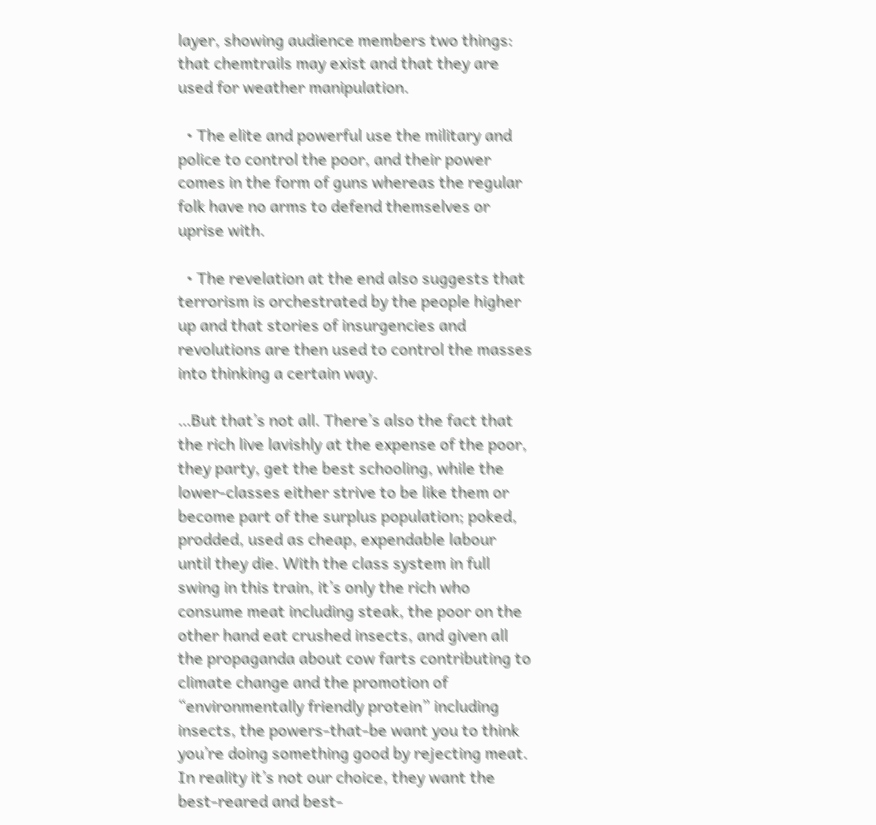layer, showing audience members two things: that chemtrails may exist and that they are used for weather manipulation.

  • The elite and powerful use the military and police to control the poor, and their power comes in the form of guns whereas the regular folk have no arms to defend themselves or uprise with.

  • The revelation at the end also suggests that terrorism is orchestrated by the people higher up and that stories of insurgencies and revolutions are then used to control the masses into thinking a certain way.

…But that’s not all. There’s also the fact that the rich live lavishly at the expense of the poor, they party, get the best schooling, while the lower-classes either strive to be like them or become part of the surplus population; poked, prodded, used as cheap, expendable labour until they die. With the class system in full swing in this train, it’s only the rich who consume meat including steak, the poor on the other hand eat crushed insects, and given all the propaganda about cow farts contributing to climate change and the promotion of “environmentally friendly protein” including insects, the powers-that-be want you to think you’re doing something good by rejecting meat. In reality it’s not our choice, they want the best-reared and best-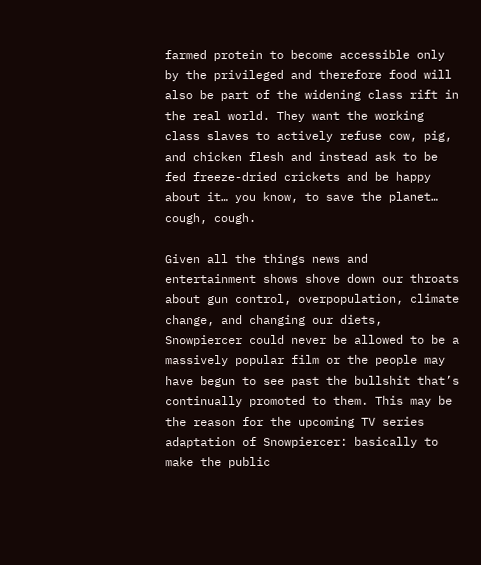farmed protein to become accessible only by the privileged and therefore food will also be part of the widening class rift in the real world. They want the working class slaves to actively refuse cow, pig, and chicken flesh and instead ask to be fed freeze-dried crickets and be happy about it… you know, to save the planet… cough, cough.

Given all the things news and entertainment shows shove down our throats about gun control, overpopulation, climate change, and changing our diets, Snowpiercer could never be allowed to be a massively popular film or the people may have begun to see past the bullshit that’s continually promoted to them. This may be the reason for the upcoming TV series adaptation of Snowpiercer: basically to make the public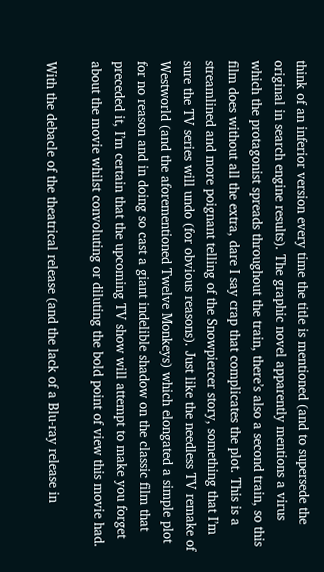think of an inferior version every time the title is mentioned (and to supersede the original in search engine results). The graphic novel apparently mentions a virus which the protagonist spreads throughout the train, there’s also a second train, so this film does without all the extra, dare I say crap that complicates the plot. This is a streamlined and more poignant telling of the Snowpiercer story, something that I’m sure the TV series will undo (for obvious reasons). Just like the needless TV remake of Westworld (and the aforementioned Twelve Monkeys) which elongated a simple plot for no reason and in doing so cast a giant indelible shadow on the classic film that preceded it, I’m certain that the upcoming TV show will attempt to make you forget about the movie whilst convoluting or diluting the bold point of view this movie had.

With the debacle of the theatrical release (and the lack of a Blu-ray release in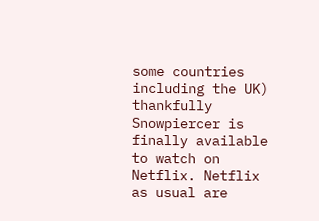some countries including the UK) thankfully Snowpiercer is finally available to watch on Netflix. Netflix as usual are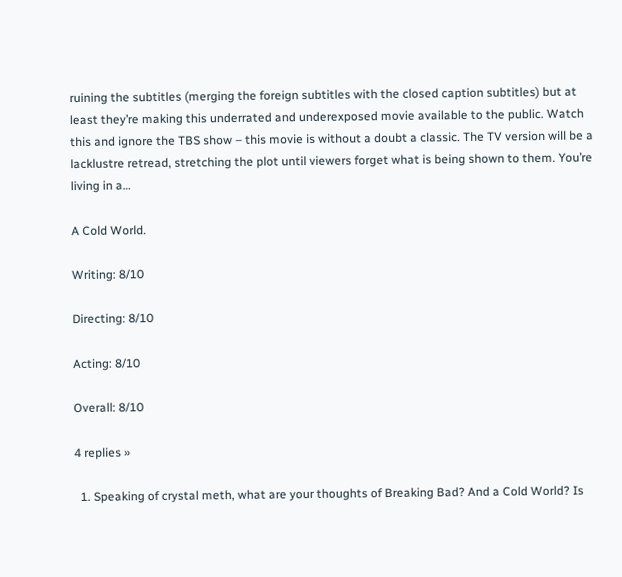ruining the subtitles (merging the foreign subtitles with the closed caption subtitles) but at least they’re making this underrated and underexposed movie available to the public. Watch this and ignore the TBS show – this movie is without a doubt a classic. The TV version will be a lacklustre retread, stretching the plot until viewers forget what is being shown to them. You’re living in a…

A Cold World.

Writing: 8/10

Directing: 8/10

Acting: 8/10

Overall: 8/10

4 replies »

  1. Speaking of crystal meth, what are your thoughts of Breaking Bad? And a Cold World? Is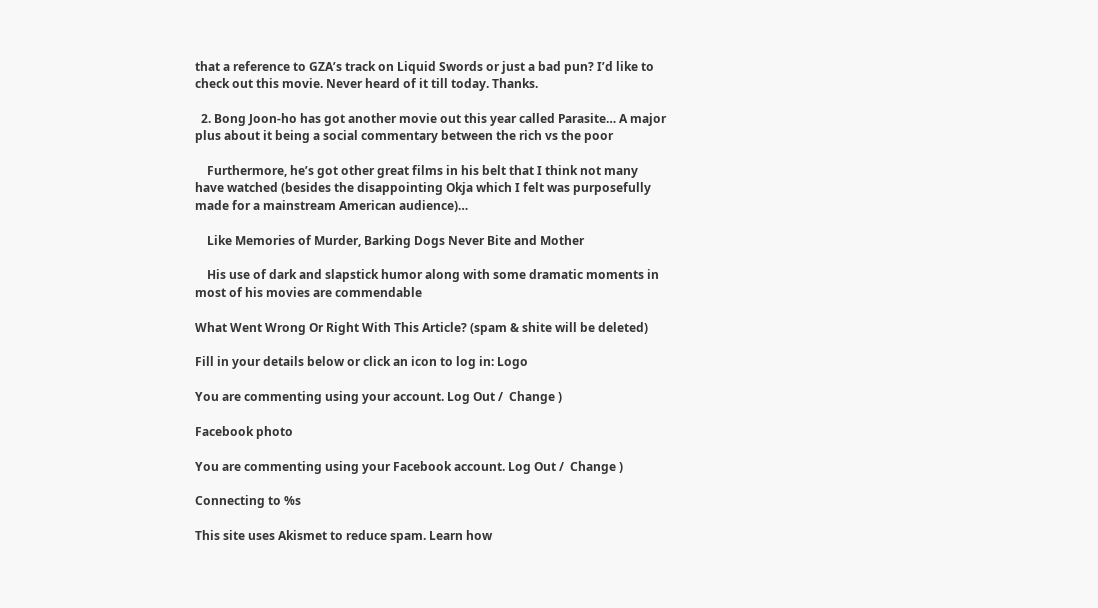that a reference to GZA’s track on Liquid Swords or just a bad pun? I’d like to check out this movie. Never heard of it till today. Thanks.

  2. Bong Joon-ho has got another movie out this year called Parasite… A major plus about it being a social commentary between the rich vs the poor

    Furthermore, he’s got other great films in his belt that I think not many have watched (besides the disappointing Okja which I felt was purposefully made for a mainstream American audience)…

    Like Memories of Murder, Barking Dogs Never Bite and Mother

    His use of dark and slapstick humor along with some dramatic moments in most of his movies are commendable

What Went Wrong Or Right With This Article? (spam & shite will be deleted)

Fill in your details below or click an icon to log in: Logo

You are commenting using your account. Log Out /  Change )

Facebook photo

You are commenting using your Facebook account. Log Out /  Change )

Connecting to %s

This site uses Akismet to reduce spam. Learn how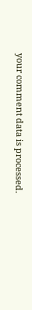your comment data is processed.